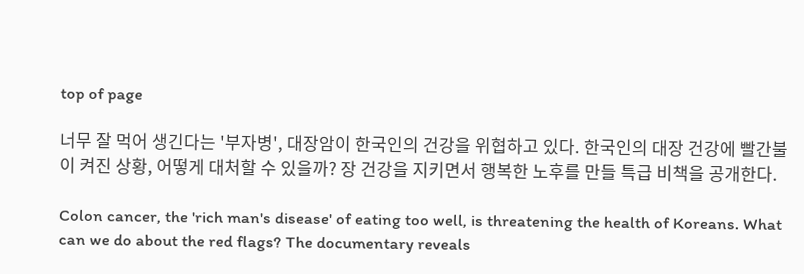top of page

너무 잘 먹어 생긴다는 '부자병', 대장암이 한국인의 건강을 위협하고 있다. 한국인의 대장 건강에 빨간불이 켜진 상황, 어떻게 대처할 수 있을까? 장 건강을 지키면서 행복한 노후를 만들 특급 비책을 공개한다.

Colon cancer, the 'rich man's disease' of eating too well, is threatening the health of Koreans. What can we do about the red flags? The documentary reveals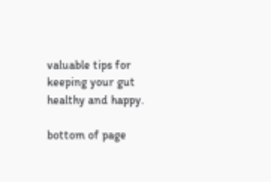valuable tips for keeping your gut healthy and happy.

bottom of page